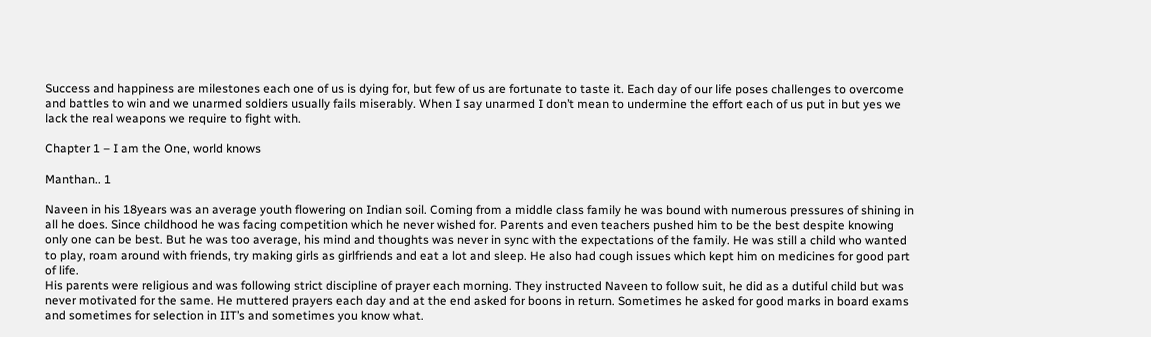Success and happiness are milestones each one of us is dying for, but few of us are fortunate to taste it. Each day of our life poses challenges to overcome and battles to win and we unarmed soldiers usually fails miserably. When I say unarmed I don’t mean to undermine the effort each of us put in but yes we lack the real weapons we require to fight with.

Chapter 1 – I am the One, world knows

Manthan.. 1

Naveen in his 18years was an average youth flowering on Indian soil. Coming from a middle class family he was bound with numerous pressures of shining in all he does. Since childhood he was facing competition which he never wished for. Parents and even teachers pushed him to be the best despite knowing only one can be best. But he was too average, his mind and thoughts was never in sync with the expectations of the family. He was still a child who wanted to play, roam around with friends, try making girls as girlfriends and eat a lot and sleep. He also had cough issues which kept him on medicines for good part of life.
His parents were religious and was following strict discipline of prayer each morning. They instructed Naveen to follow suit, he did as a dutiful child but was never motivated for the same. He muttered prayers each day and at the end asked for boons in return. Sometimes he asked for good marks in board exams and sometimes for selection in IIT’s and sometimes you know what.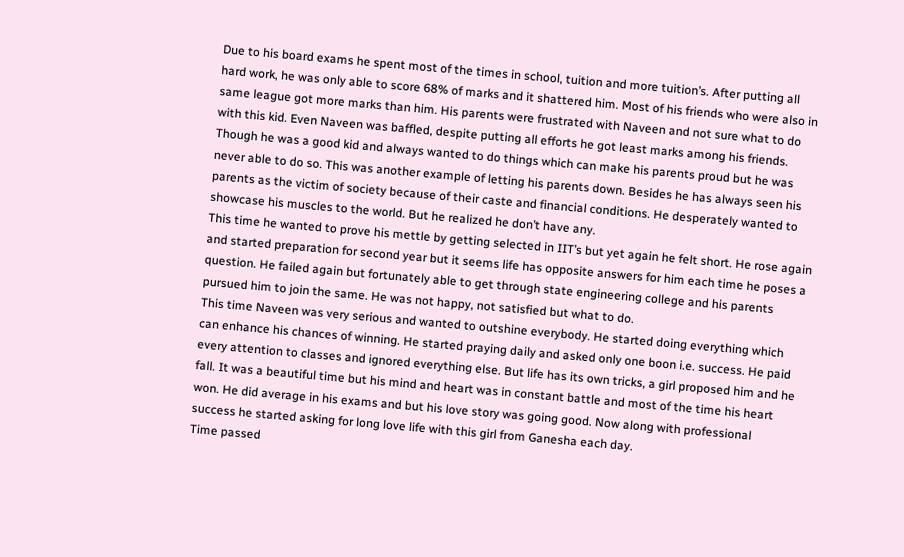Due to his board exams he spent most of the times in school, tuition and more tuition’s. After putting all hard work, he was only able to score 68% of marks and it shattered him. Most of his friends who were also in same league got more marks than him. His parents were frustrated with Naveen and not sure what to do with this kid. Even Naveen was baffled, despite putting all efforts he got least marks among his friends.
Though he was a good kid and always wanted to do things which can make his parents proud but he was never able to do so. This was another example of letting his parents down. Besides he has always seen his parents as the victim of society because of their caste and financial conditions. He desperately wanted to showcase his muscles to the world. But he realized he don’t have any.
This time he wanted to prove his mettle by getting selected in IIT’s but yet again he felt short. He rose again and started preparation for second year but it seems life has opposite answers for him each time he poses a question. He failed again but fortunately able to get through state engineering college and his parents pursued him to join the same. He was not happy, not satisfied but what to do.
This time Naveen was very serious and wanted to outshine everybody. He started doing everything which can enhance his chances of winning. He started praying daily and asked only one boon i.e. success. He paid every attention to classes and ignored everything else. But life has its own tricks, a girl proposed him and he fall. It was a beautiful time but his mind and heart was in constant battle and most of the time his heart won. He did average in his exams and but his love story was going good. Now along with professional success he started asking for long love life with this girl from Ganesha each day.
Time passed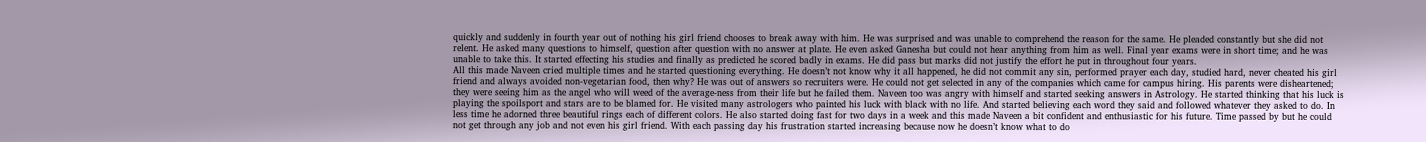quickly and suddenly in fourth year out of nothing his girl friend chooses to break away with him. He was surprised and was unable to comprehend the reason for the same. He pleaded constantly but she did not relent. He asked many questions to himself, question after question with no answer at plate. He even asked Ganesha but could not hear anything from him as well. Final year exams were in short time; and he was unable to take this. It started effecting his studies and finally as predicted he scored badly in exams. He did pass but marks did not justify the effort he put in throughout four years.
All this made Naveen cried multiple times and he started questioning everything. He doesn’t not know why it all happened, he did not commit any sin, performed prayer each day, studied hard, never cheated his girl friend and always avoided non-vegetarian food, then why? He was out of answers so recruiters were. He could not get selected in any of the companies which came for campus hiring. His parents were disheartened; they were seeing him as the angel who will weed of the average-ness from their life but he failed them. Naveen too was angry with himself and started seeking answers in Astrology. He started thinking that his luck is playing the spoilsport and stars are to be blamed for. He visited many astrologers who painted his luck with black with no life. And started believing each word they said and followed whatever they asked to do. In less time he adorned three beautiful rings each of different colors. He also started doing fast for two days in a week and this made Naveen a bit confident and enthusiastic for his future. Time passed by but he could not get through any job and not even his girl friend. With each passing day his frustration started increasing because now he doesn’t know what to do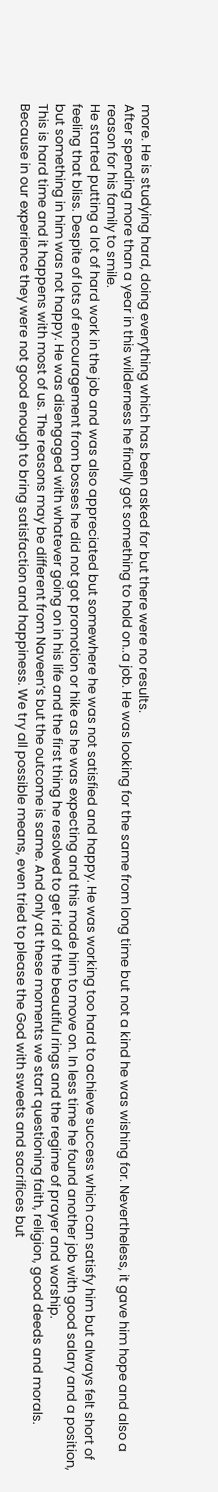more. He is studying hard, doing everything which has been asked for but there were no results.
After spending more than a year in this wilderness he finally got something to hold on..a job. He was looking for the same from long time but not a kind he was wishing for. Nevertheless, it gave him hope and also a reason for his family to smile.
He started putting a lot of hard work in the job and was also appreciated but somewhere he was not satisfied and happy. He was working too hard to achieve success which can satisfy him but always felt short of feeling that bliss. Despite of lots of encouragement from bosses he did not got promotion or hike as he was expecting and this made him to move on. In less time he found another job with good salary and a position, but something in him was not happy. He was disengaged with whatever going on in his life and the first thing he resolved to get rid of the beautiful rings and the regime of prayer and worship.
This is hard time and it happens with most of us. The reasons may be different from Naveen’s but the outcome is same. And only at these moments we start questioning faith, religion, good deeds and morals. Because in our experience they were not good enough to bring satisfaction and happiness. We try all possible means, even tried to please the God with sweets and sacrifices but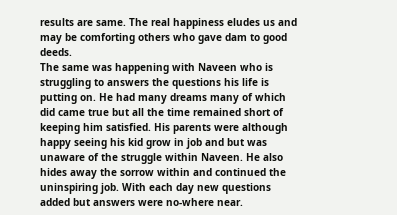results are same. The real happiness eludes us and may be comforting others who gave dam to good deeds.
The same was happening with Naveen who is struggling to answers the questions his life is putting on. He had many dreams many of which did came true but all the time remained short of keeping him satisfied. His parents were although happy seeing his kid grow in job and but was unaware of the struggle within Naveen. He also hides away the sorrow within and continued the uninspiring job. With each day new questions added but answers were no-where near.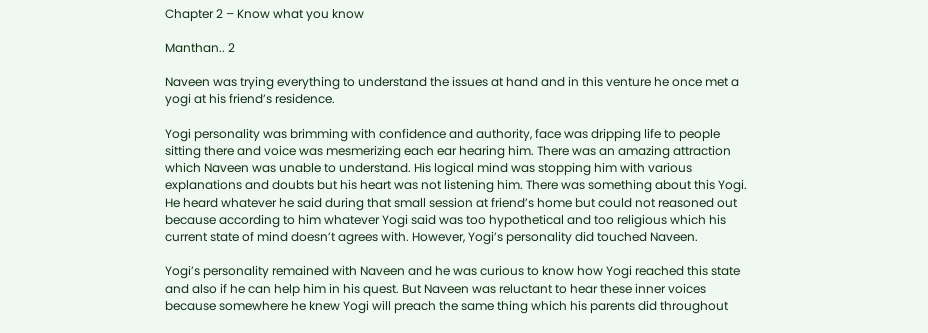Chapter 2 – Know what you know

Manthan.. 2

Naveen was trying everything to understand the issues at hand and in this venture he once met a yogi at his friend’s residence.

Yogi personality was brimming with confidence and authority, face was dripping life to people sitting there and voice was mesmerizing each ear hearing him. There was an amazing attraction which Naveen was unable to understand. His logical mind was stopping him with various explanations and doubts but his heart was not listening him. There was something about this Yogi. He heard whatever he said during that small session at friend’s home but could not reasoned out because according to him whatever Yogi said was too hypothetical and too religious which his current state of mind doesn’t agrees with. However, Yogi’s personality did touched Naveen.

Yogi’s personality remained with Naveen and he was curious to know how Yogi reached this state and also if he can help him in his quest. But Naveen was reluctant to hear these inner voices because somewhere he knew Yogi will preach the same thing which his parents did throughout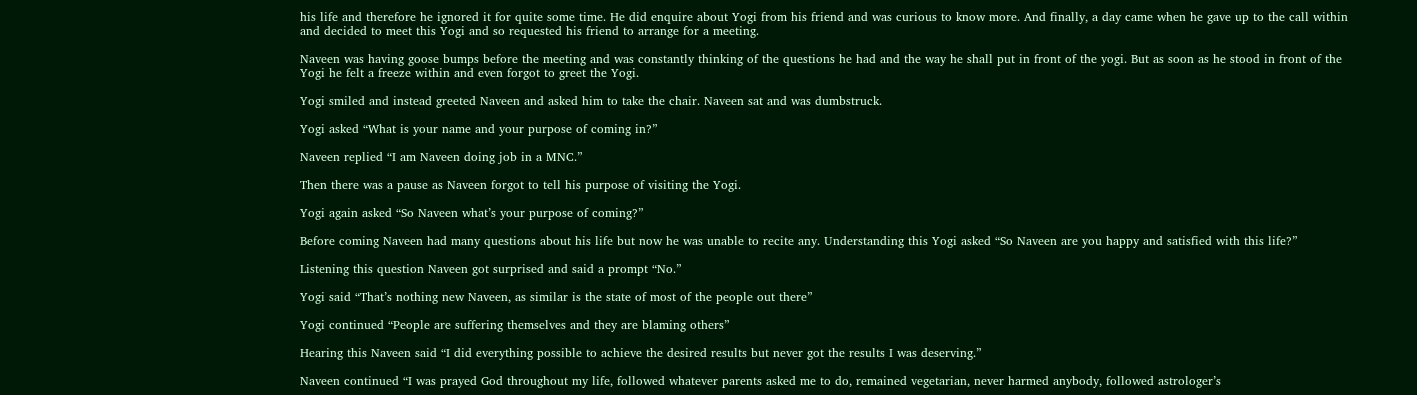his life and therefore he ignored it for quite some time. He did enquire about Yogi from his friend and was curious to know more. And finally, a day came when he gave up to the call within and decided to meet this Yogi and so requested his friend to arrange for a meeting.

Naveen was having goose bumps before the meeting and was constantly thinking of the questions he had and the way he shall put in front of the yogi. But as soon as he stood in front of the Yogi he felt a freeze within and even forgot to greet the Yogi.

Yogi smiled and instead greeted Naveen and asked him to take the chair. Naveen sat and was dumbstruck.

Yogi asked “What is your name and your purpose of coming in?”

Naveen replied “I am Naveen doing job in a MNC.”

Then there was a pause as Naveen forgot to tell his purpose of visiting the Yogi.

Yogi again asked “So Naveen what’s your purpose of coming?”

Before coming Naveen had many questions about his life but now he was unable to recite any. Understanding this Yogi asked “So Naveen are you happy and satisfied with this life?”

Listening this question Naveen got surprised and said a prompt “No.”

Yogi said “That’s nothing new Naveen, as similar is the state of most of the people out there”

Yogi continued “People are suffering themselves and they are blaming others”

Hearing this Naveen said “I did everything possible to achieve the desired results but never got the results I was deserving.”

Naveen continued “I was prayed God throughout my life, followed whatever parents asked me to do, remained vegetarian, never harmed anybody, followed astrologer’s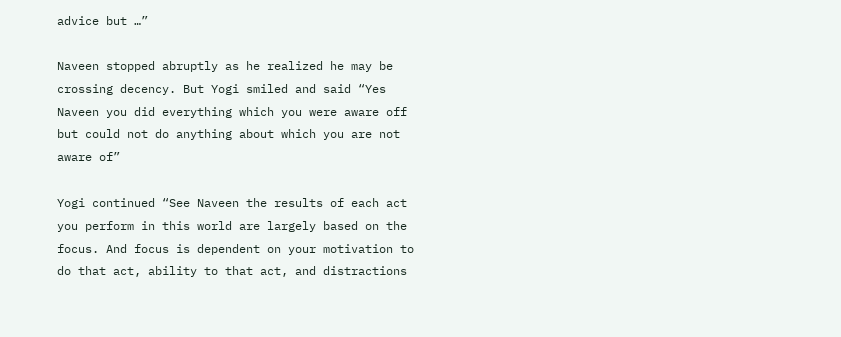advice but …”

Naveen stopped abruptly as he realized he may be crossing decency. But Yogi smiled and said “Yes Naveen you did everything which you were aware off but could not do anything about which you are not aware of”

Yogi continued “See Naveen the results of each act you perform in this world are largely based on the focus. And focus is dependent on your motivation to do that act, ability to that act, and distractions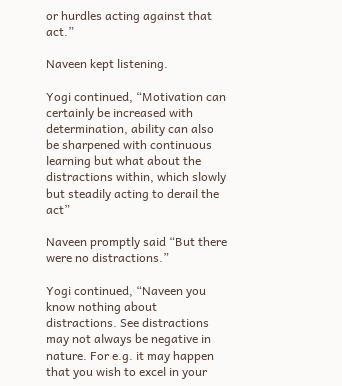or hurdles acting against that act.”

Naveen kept listening.

Yogi continued, “Motivation can certainly be increased with determination, ability can also be sharpened with continuous learning but what about the distractions within, which slowly but steadily acting to derail the act”

Naveen promptly said “But there were no distractions.”

Yogi continued, “Naveen you know nothing about distractions. See distractions may not always be negative in nature. For e.g. it may happen that you wish to excel in your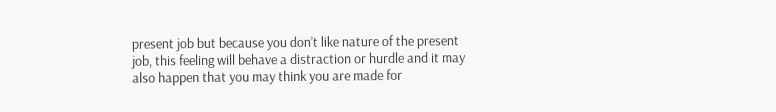present job but because you don’t like nature of the present job, this feeling will behave a distraction or hurdle and it may also happen that you may think you are made for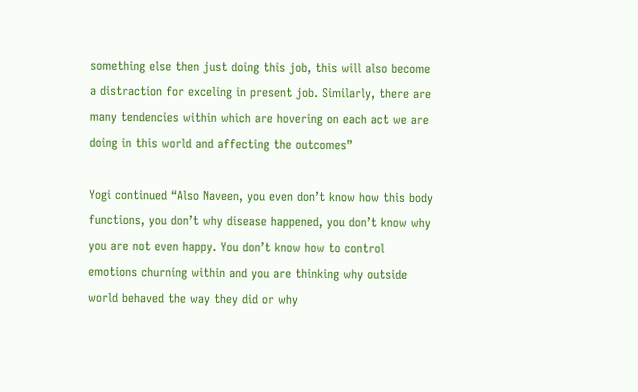something else then just doing this job, this will also become a distraction for exceling in present job. Similarly, there are many tendencies within which are hovering on each act we are doing in this world and affecting the outcomes”

Yogi continued “Also Naveen, you even don’t know how this body functions, you don’t why disease happened, you don’t know why you are not even happy. You don’t know how to control emotions churning within and you are thinking why outside world behaved the way they did or why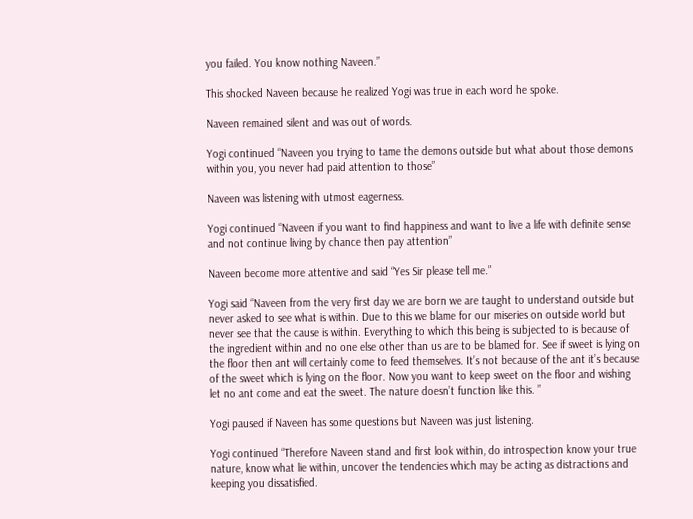you failed. You know nothing Naveen.”

This shocked Naveen because he realized Yogi was true in each word he spoke.

Naveen remained silent and was out of words.

Yogi continued “Naveen you trying to tame the demons outside but what about those demons within you, you never had paid attention to those”

Naveen was listening with utmost eagerness.

Yogi continued “Naveen if you want to find happiness and want to live a life with definite sense and not continue living by chance then pay attention”

Naveen become more attentive and said “Yes Sir please tell me.”

Yogi said “Naveen from the very first day we are born we are taught to understand outside but never asked to see what is within. Due to this we blame for our miseries on outside world but never see that the cause is within. Everything to which this being is subjected to is because of the ingredient within and no one else other than us are to be blamed for. See if sweet is lying on the floor then ant will certainly come to feed themselves. It’s not because of the ant it’s because of the sweet which is lying on the floor. Now you want to keep sweet on the floor and wishing let no ant come and eat the sweet. The nature doesn’t function like this. ”

Yogi paused if Naveen has some questions but Naveen was just listening.

Yogi continued “Therefore Naveen stand and first look within, do introspection know your true nature, know what lie within, uncover the tendencies which may be acting as distractions and keeping you dissatisfied.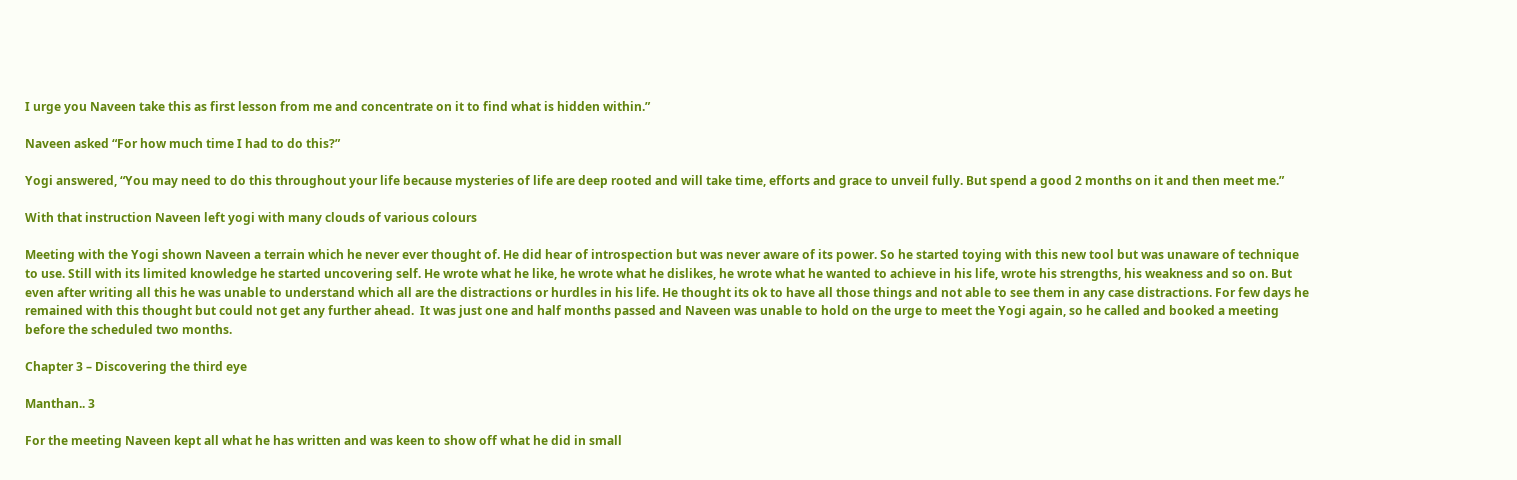I urge you Naveen take this as first lesson from me and concentrate on it to find what is hidden within.”

Naveen asked “For how much time I had to do this?”

Yogi answered, “You may need to do this throughout your life because mysteries of life are deep rooted and will take time, efforts and grace to unveil fully. But spend a good 2 months on it and then meet me.”

With that instruction Naveen left yogi with many clouds of various colours

Meeting with the Yogi shown Naveen a terrain which he never ever thought of. He did hear of introspection but was never aware of its power. So he started toying with this new tool but was unaware of technique to use. Still with its limited knowledge he started uncovering self. He wrote what he like, he wrote what he dislikes, he wrote what he wanted to achieve in his life, wrote his strengths, his weakness and so on. But even after writing all this he was unable to understand which all are the distractions or hurdles in his life. He thought its ok to have all those things and not able to see them in any case distractions. For few days he remained with this thought but could not get any further ahead.  It was just one and half months passed and Naveen was unable to hold on the urge to meet the Yogi again, so he called and booked a meeting before the scheduled two months.

Chapter 3 – Discovering the third eye

Manthan.. 3

For the meeting Naveen kept all what he has written and was keen to show off what he did in small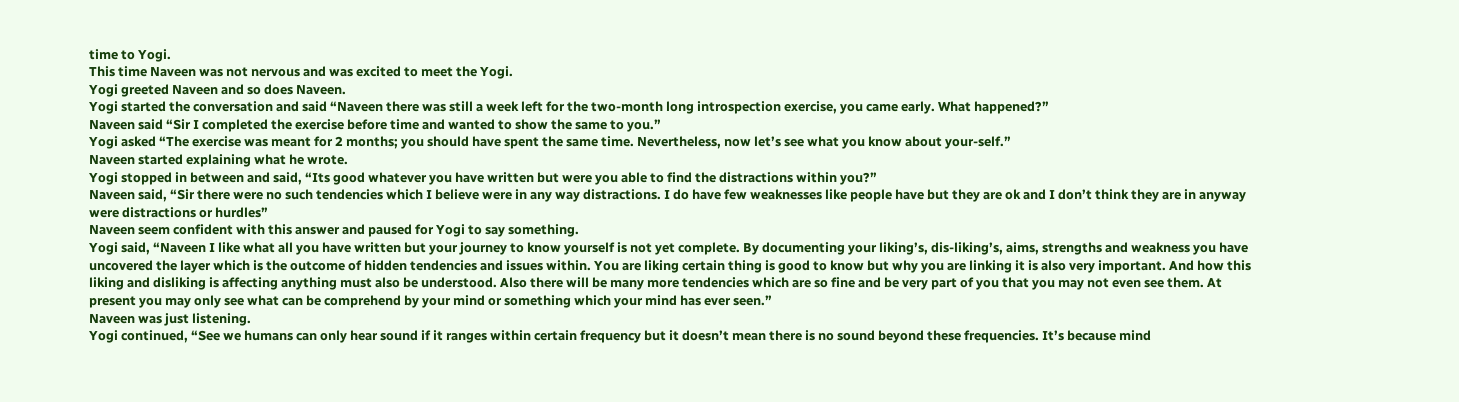time to Yogi.
This time Naveen was not nervous and was excited to meet the Yogi.
Yogi greeted Naveen and so does Naveen.
Yogi started the conversation and said “Naveen there was still a week left for the two-month long introspection exercise, you came early. What happened?”
Naveen said “Sir I completed the exercise before time and wanted to show the same to you.”
Yogi asked “The exercise was meant for 2 months; you should have spent the same time. Nevertheless, now let’s see what you know about your-self.”
Naveen started explaining what he wrote.
Yogi stopped in between and said, “Its good whatever you have written but were you able to find the distractions within you?”
Naveen said, “Sir there were no such tendencies which I believe were in any way distractions. I do have few weaknesses like people have but they are ok and I don’t think they are in anyway were distractions or hurdles”
Naveen seem confident with this answer and paused for Yogi to say something.
Yogi said, “Naveen I like what all you have written but your journey to know yourself is not yet complete. By documenting your liking’s, dis-liking’s, aims, strengths and weakness you have uncovered the layer which is the outcome of hidden tendencies and issues within. You are liking certain thing is good to know but why you are linking it is also very important. And how this liking and disliking is affecting anything must also be understood. Also there will be many more tendencies which are so fine and be very part of you that you may not even see them. At present you may only see what can be comprehend by your mind or something which your mind has ever seen.”
Naveen was just listening.
Yogi continued, “See we humans can only hear sound if it ranges within certain frequency but it doesn’t mean there is no sound beyond these frequencies. It’s because mind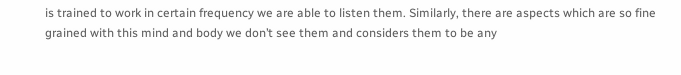is trained to work in certain frequency we are able to listen them. Similarly, there are aspects which are so fine grained with this mind and body we don’t see them and considers them to be any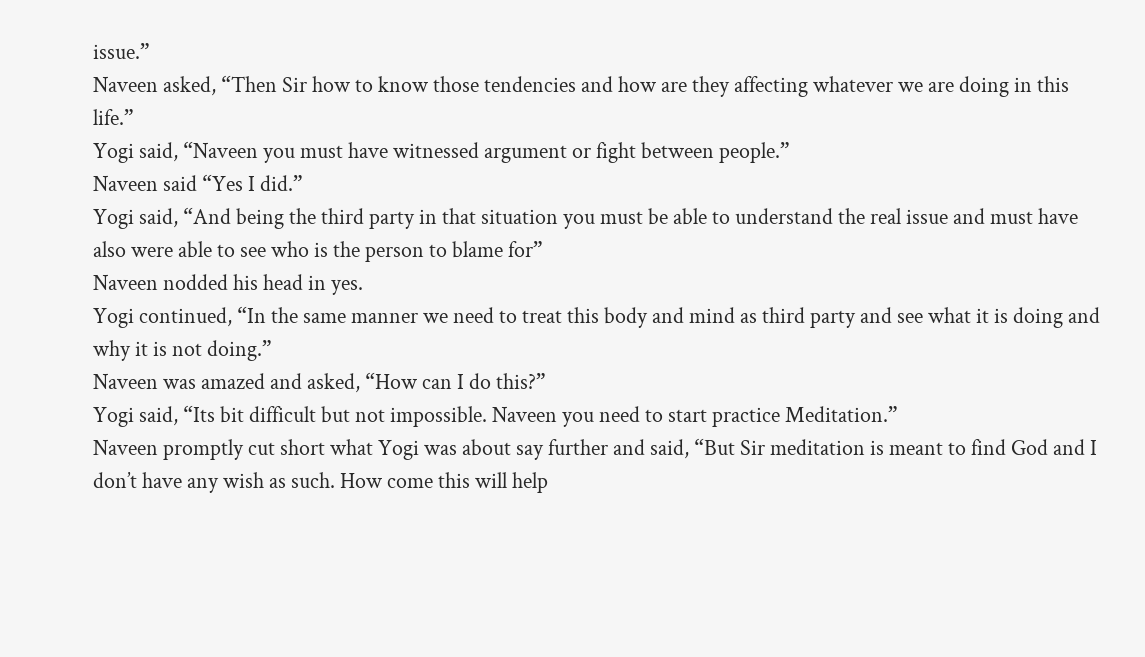issue.”
Naveen asked, “Then Sir how to know those tendencies and how are they affecting whatever we are doing in this life.”
Yogi said, “Naveen you must have witnessed argument or fight between people.”
Naveen said “Yes I did.”
Yogi said, “And being the third party in that situation you must be able to understand the real issue and must have also were able to see who is the person to blame for”
Naveen nodded his head in yes.
Yogi continued, “In the same manner we need to treat this body and mind as third party and see what it is doing and why it is not doing.”
Naveen was amazed and asked, “How can I do this?”
Yogi said, “Its bit difficult but not impossible. Naveen you need to start practice Meditation.”
Naveen promptly cut short what Yogi was about say further and said, “But Sir meditation is meant to find God and I don’t have any wish as such. How come this will help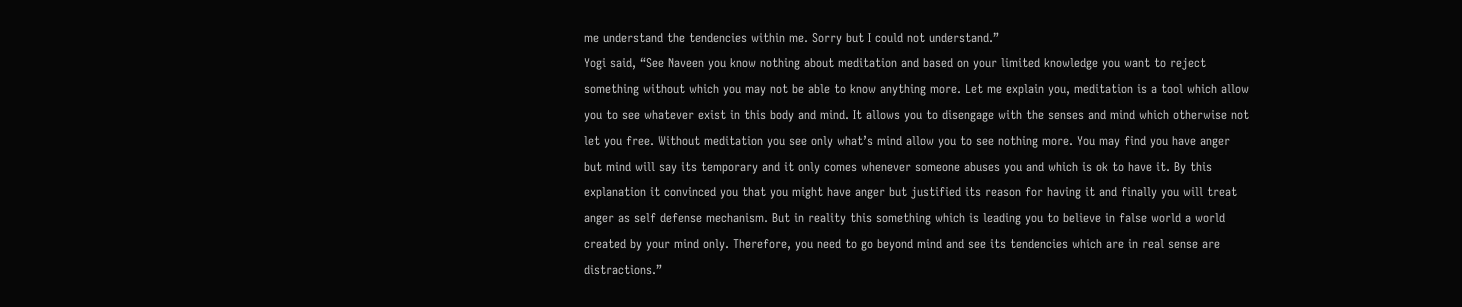me understand the tendencies within me. Sorry but I could not understand.”
Yogi said, “See Naveen you know nothing about meditation and based on your limited knowledge you want to reject something without which you may not be able to know anything more. Let me explain you, meditation is a tool which allow you to see whatever exist in this body and mind. It allows you to disengage with the senses and mind which otherwise not let you free. Without meditation you see only what’s mind allow you to see nothing more. You may find you have anger but mind will say its temporary and it only comes whenever someone abuses you and which is ok to have it. By this explanation it convinced you that you might have anger but justified its reason for having it and finally you will treat anger as self defense mechanism. But in reality this something which is leading you to believe in false world a world created by your mind only. Therefore, you need to go beyond mind and see its tendencies which are in real sense are distractions.”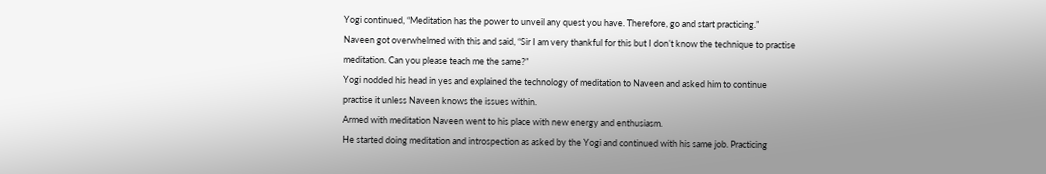Yogi continued, “Meditation has the power to unveil any quest you have. Therefore, go and start practicing.”
Naveen got overwhelmed with this and said, “Sir I am very thankful for this but I don’t know the technique to practise meditation. Can you please teach me the same?”
Yogi nodded his head in yes and explained the technology of meditation to Naveen and asked him to continue practise it unless Naveen knows the issues within.
Armed with meditation Naveen went to his place with new energy and enthusiasm.
He started doing meditation and introspection as asked by the Yogi and continued with his same job. Practicing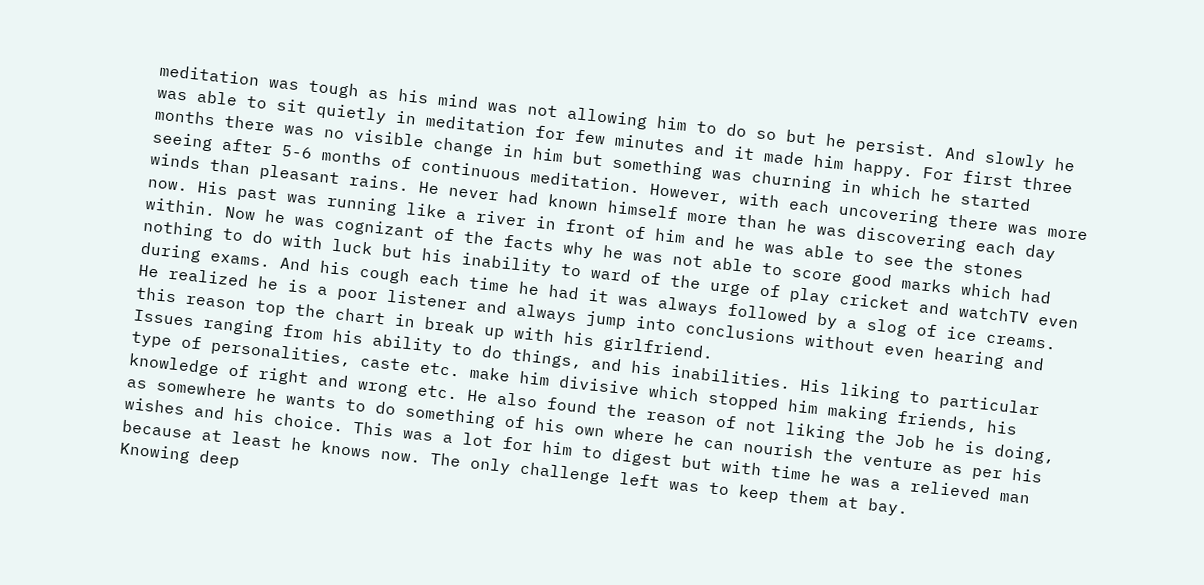meditation was tough as his mind was not allowing him to do so but he persist. And slowly he was able to sit quietly in meditation for few minutes and it made him happy. For first three months there was no visible change in him but something was churning in which he started seeing after 5-6 months of continuous meditation. However, with each uncovering there was more winds than pleasant rains. He never had known himself more than he was discovering each day now. His past was running like a river in front of him and he was able to see the stones within. Now he was cognizant of the facts why he was not able to score good marks which had nothing to do with luck but his inability to ward of the urge of play cricket and watchTV even during exams. And his cough each time he had it was always followed by a slog of ice creams. He realized he is a poor listener and always jump into conclusions without even hearing and this reason top the chart in break up with his girlfriend.
Issues ranging from his ability to do things, and his inabilities. His liking to particular type of personalities, caste etc. make him divisive which stopped him making friends, his knowledge of right and wrong etc. He also found the reason of not liking the Job he is doing, as somewhere he wants to do something of his own where he can nourish the venture as per his wishes and his choice. This was a lot for him to digest but with time he was a relieved man because at least he knows now. The only challenge left was to keep them at bay.
Knowing deep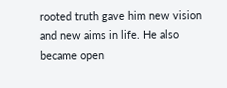rooted truth gave him new vision and new aims in life. He also became open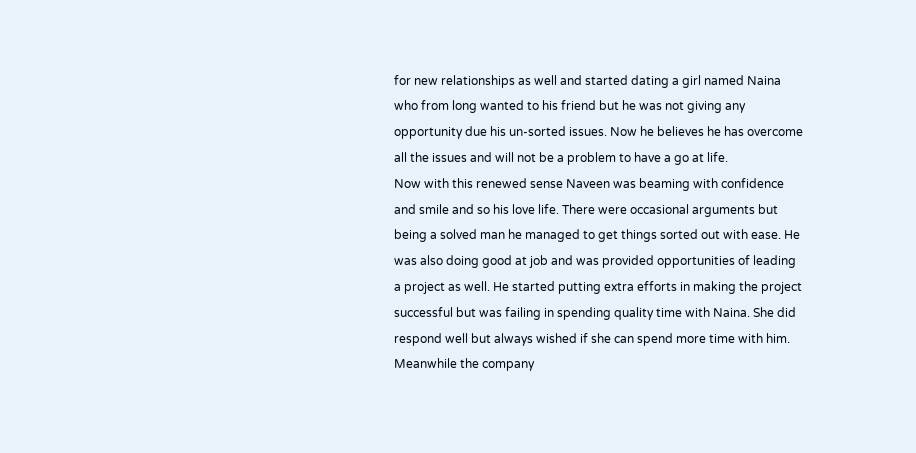for new relationships as well and started dating a girl named Naina who from long wanted to his friend but he was not giving any opportunity due his un-sorted issues. Now he believes he has overcome all the issues and will not be a problem to have a go at life.
Now with this renewed sense Naveen was beaming with confidence and smile and so his love life. There were occasional arguments but being a solved man he managed to get things sorted out with ease. He was also doing good at job and was provided opportunities of leading a project as well. He started putting extra efforts in making the project successful but was failing in spending quality time with Naina. She did respond well but always wished if she can spend more time with him. Meanwhile the company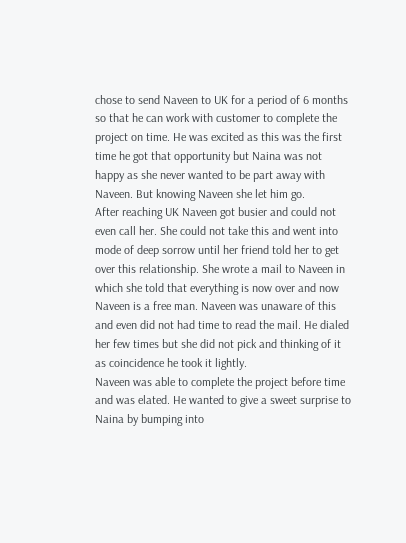chose to send Naveen to UK for a period of 6 months so that he can work with customer to complete the project on time. He was excited as this was the first time he got that opportunity but Naina was not happy as she never wanted to be part away with Naveen. But knowing Naveen she let him go.
After reaching UK Naveen got busier and could not even call her. She could not take this and went into mode of deep sorrow until her friend told her to get over this relationship. She wrote a mail to Naveen in which she told that everything is now over and now Naveen is a free man. Naveen was unaware of this and even did not had time to read the mail. He dialed her few times but she did not pick and thinking of it as coincidence he took it lightly.
Naveen was able to complete the project before time and was elated. He wanted to give a sweet surprise to Naina by bumping into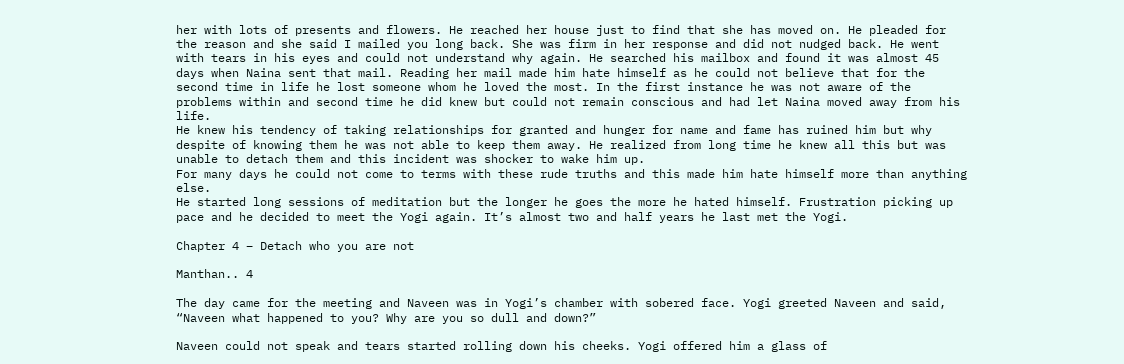her with lots of presents and flowers. He reached her house just to find that she has moved on. He pleaded for the reason and she said I mailed you long back. She was firm in her response and did not nudged back. He went with tears in his eyes and could not understand why again. He searched his mailbox and found it was almost 45 days when Naina sent that mail. Reading her mail made him hate himself as he could not believe that for the second time in life he lost someone whom he loved the most. In the first instance he was not aware of the problems within and second time he did knew but could not remain conscious and had let Naina moved away from his life.
He knew his tendency of taking relationships for granted and hunger for name and fame has ruined him but why despite of knowing them he was not able to keep them away. He realized from long time he knew all this but was unable to detach them and this incident was shocker to wake him up.
For many days he could not come to terms with these rude truths and this made him hate himself more than anything else.
He started long sessions of meditation but the longer he goes the more he hated himself. Frustration picking up pace and he decided to meet the Yogi again. It’s almost two and half years he last met the Yogi.

Chapter 4 – Detach who you are not

Manthan.. 4

The day came for the meeting and Naveen was in Yogi’s chamber with sobered face. Yogi greeted Naveen and said, “Naveen what happened to you? Why are you so dull and down?”

Naveen could not speak and tears started rolling down his cheeks. Yogi offered him a glass of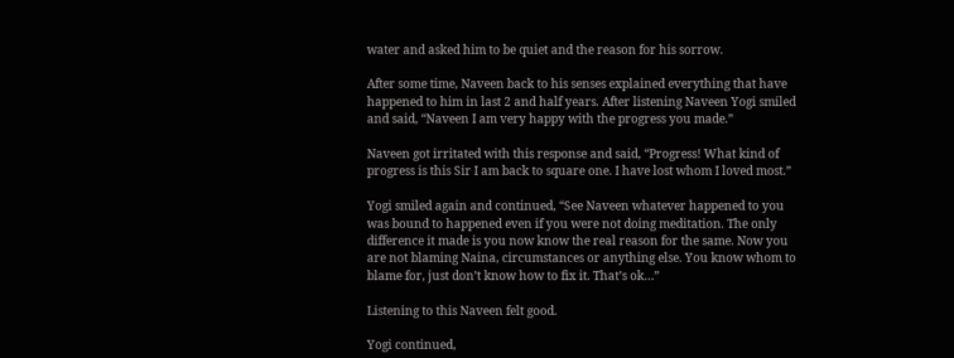water and asked him to be quiet and the reason for his sorrow.

After some time, Naveen back to his senses explained everything that have happened to him in last 2 and half years. After listening Naveen Yogi smiled and said, “Naveen I am very happy with the progress you made.”

Naveen got irritated with this response and said, “Progress! What kind of progress is this Sir I am back to square one. I have lost whom I loved most.”

Yogi smiled again and continued, “See Naveen whatever happened to you was bound to happened even if you were not doing meditation. The only difference it made is you now know the real reason for the same. Now you are not blaming Naina, circumstances or anything else. You know whom to blame for, just don’t know how to fix it. That’s ok…”

Listening to this Naveen felt good.

Yogi continued,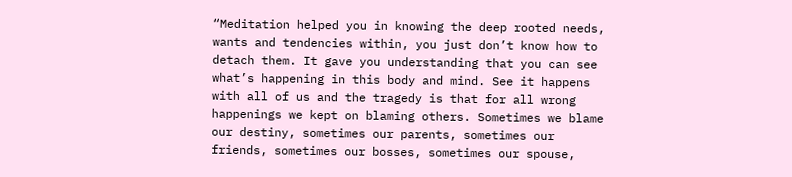“Meditation helped you in knowing the deep rooted needs, wants and tendencies within, you just don’t know how to detach them. It gave you understanding that you can see what’s happening in this body and mind. See it happens with all of us and the tragedy is that for all wrong happenings we kept on blaming others. Sometimes we blame our destiny, sometimes our parents, sometimes our friends, sometimes our bosses, sometimes our spouse,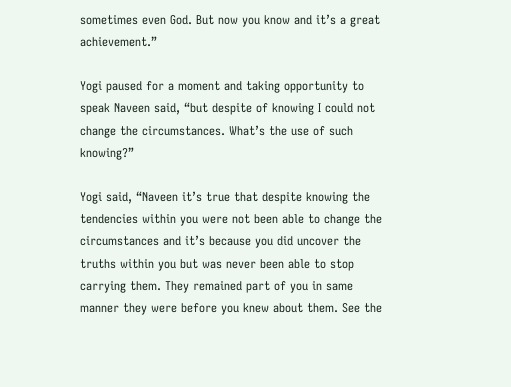sometimes even God. But now you know and it’s a great achievement.”

Yogi paused for a moment and taking opportunity to speak Naveen said, “but despite of knowing I could not change the circumstances. What’s the use of such knowing?”

Yogi said, “Naveen it’s true that despite knowing the tendencies within you were not been able to change the circumstances and it’s because you did uncover the truths within you but was never been able to stop carrying them. They remained part of you in same manner they were before you knew about them. See the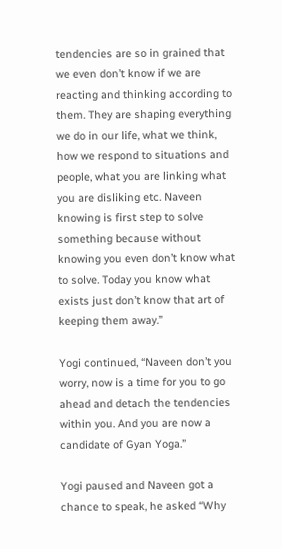tendencies are so in grained that we even don’t know if we are reacting and thinking according to them. They are shaping everything we do in our life, what we think, how we respond to situations and people, what you are linking what you are disliking etc. Naveen knowing is first step to solve something because without knowing you even don’t know what to solve. Today you know what exists just don’t know that art of keeping them away.”

Yogi continued, “Naveen don’t you worry, now is a time for you to go ahead and detach the tendencies within you. And you are now a candidate of Gyan Yoga.”

Yogi paused and Naveen got a chance to speak, he asked “Why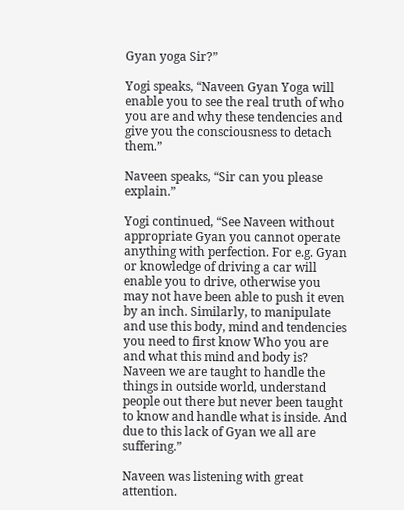Gyan yoga Sir?”

Yogi speaks, “Naveen Gyan Yoga will enable you to see the real truth of who you are and why these tendencies and give you the consciousness to detach them.”

Naveen speaks, “Sir can you please explain.”

Yogi continued, “See Naveen without appropriate Gyan you cannot operate anything with perfection. For e.g. Gyan or knowledge of driving a car will enable you to drive, otherwise you may not have been able to push it even by an inch. Similarly, to manipulate and use this body, mind and tendencies you need to first know Who you are and what this mind and body is? Naveen we are taught to handle the things in outside world, understand people out there but never been taught to know and handle what is inside. And due to this lack of Gyan we all are suffering.”

Naveen was listening with great attention.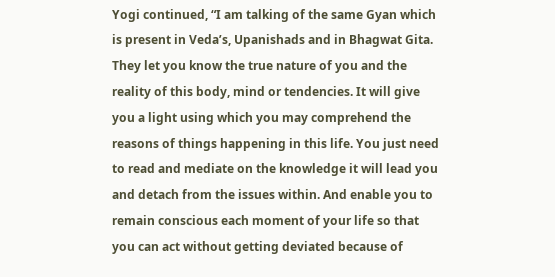Yogi continued, “I am talking of the same Gyan which is present in Veda’s, Upanishads and in Bhagwat Gita. They let you know the true nature of you and the reality of this body, mind or tendencies. It will give you a light using which you may comprehend the reasons of things happening in this life. You just need to read and mediate on the knowledge it will lead you and detach from the issues within. And enable you to remain conscious each moment of your life so that you can act without getting deviated because of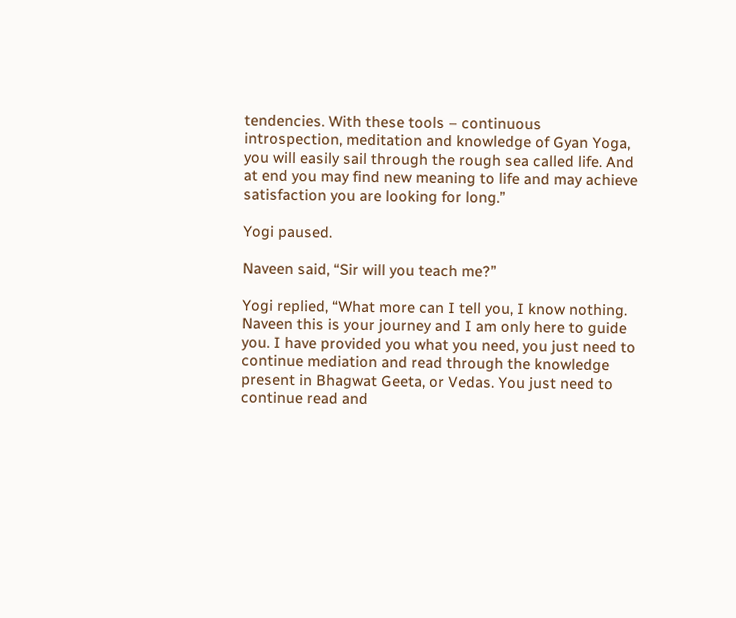tendencies. With these tools – continuous introspection, meditation and knowledge of Gyan Yoga, you will easily sail through the rough sea called life. And at end you may find new meaning to life and may achieve satisfaction you are looking for long.”

Yogi paused.

Naveen said, “Sir will you teach me?”

Yogi replied, “What more can I tell you, I know nothing. Naveen this is your journey and I am only here to guide you. I have provided you what you need, you just need to continue mediation and read through the knowledge present in Bhagwat Geeta, or Vedas. You just need to continue read and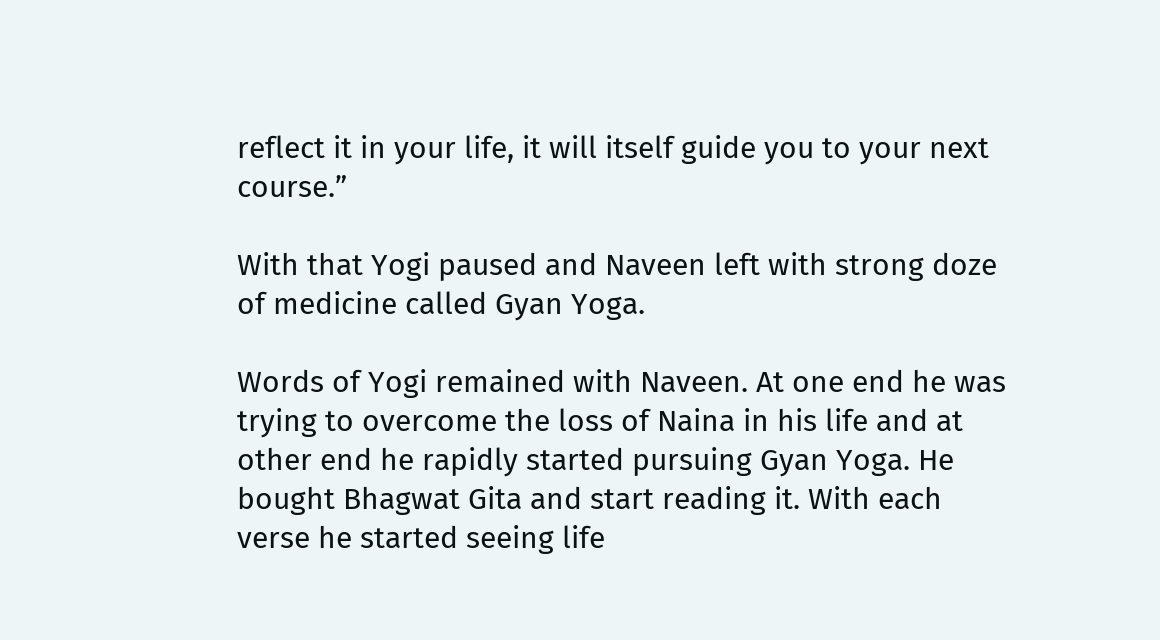reflect it in your life, it will itself guide you to your next course.”

With that Yogi paused and Naveen left with strong doze of medicine called Gyan Yoga.

Words of Yogi remained with Naveen. At one end he was trying to overcome the loss of Naina in his life and at other end he rapidly started pursuing Gyan Yoga. He bought Bhagwat Gita and start reading it. With each verse he started seeing life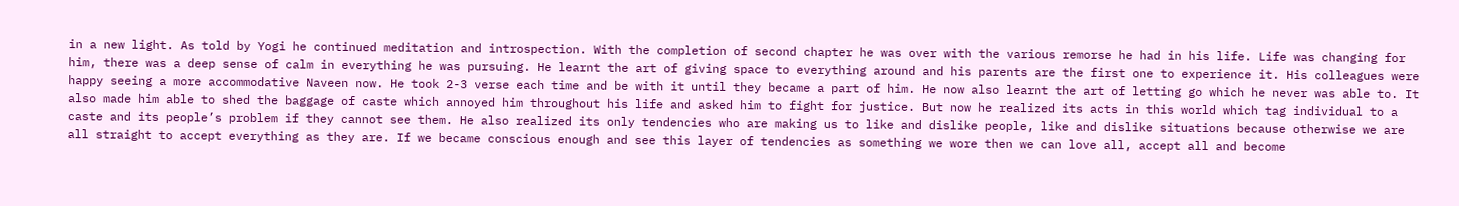in a new light. As told by Yogi he continued meditation and introspection. With the completion of second chapter he was over with the various remorse he had in his life. Life was changing for him, there was a deep sense of calm in everything he was pursuing. He learnt the art of giving space to everything around and his parents are the first one to experience it. His colleagues were happy seeing a more accommodative Naveen now. He took 2-3 verse each time and be with it until they became a part of him. He now also learnt the art of letting go which he never was able to. It also made him able to shed the baggage of caste which annoyed him throughout his life and asked him to fight for justice. But now he realized its acts in this world which tag individual to a caste and its people’s problem if they cannot see them. He also realized its only tendencies who are making us to like and dislike people, like and dislike situations because otherwise we are all straight to accept everything as they are. If we became conscious enough and see this layer of tendencies as something we wore then we can love all, accept all and become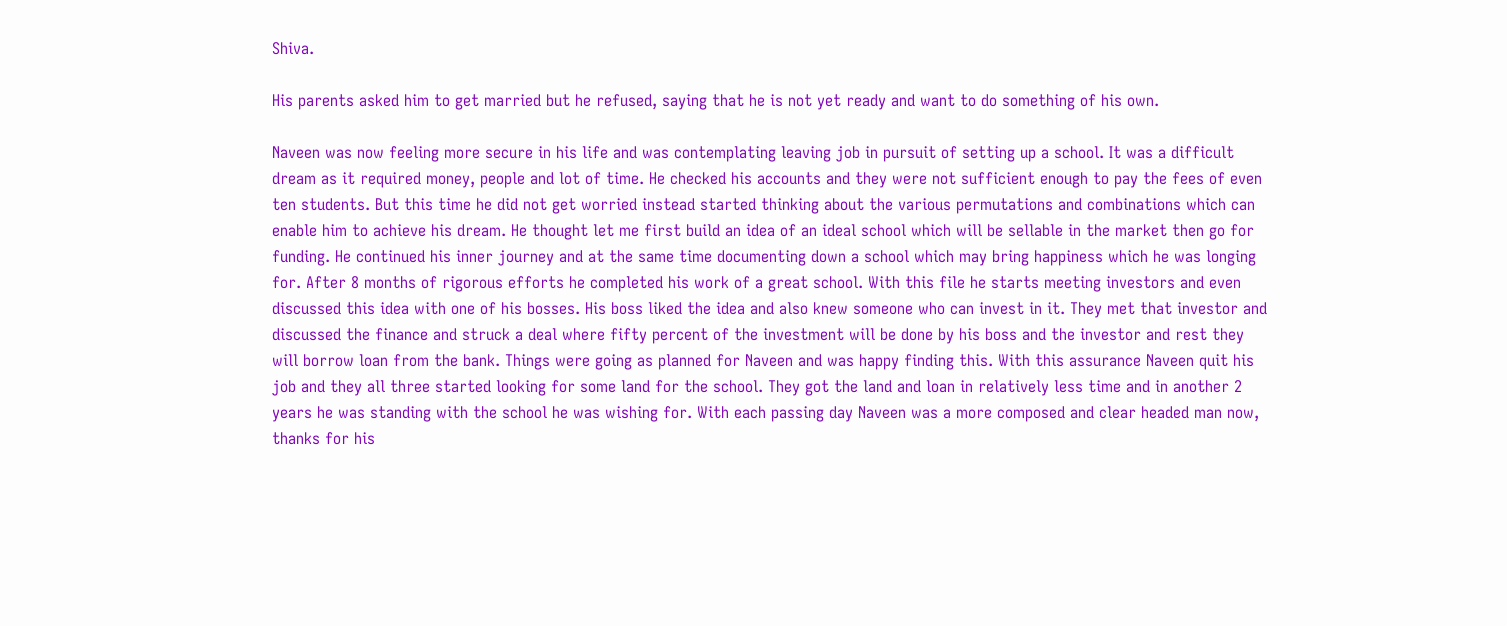Shiva.

His parents asked him to get married but he refused, saying that he is not yet ready and want to do something of his own.

Naveen was now feeling more secure in his life and was contemplating leaving job in pursuit of setting up a school. It was a difficult dream as it required money, people and lot of time. He checked his accounts and they were not sufficient enough to pay the fees of even ten students. But this time he did not get worried instead started thinking about the various permutations and combinations which can enable him to achieve his dream. He thought let me first build an idea of an ideal school which will be sellable in the market then go for funding. He continued his inner journey and at the same time documenting down a school which may bring happiness which he was longing for. After 8 months of rigorous efforts he completed his work of a great school. With this file he starts meeting investors and even discussed this idea with one of his bosses. His boss liked the idea and also knew someone who can invest in it. They met that investor and discussed the finance and struck a deal where fifty percent of the investment will be done by his boss and the investor and rest they will borrow loan from the bank. Things were going as planned for Naveen and was happy finding this. With this assurance Naveen quit his job and they all three started looking for some land for the school. They got the land and loan in relatively less time and in another 2 years he was standing with the school he was wishing for. With each passing day Naveen was a more composed and clear headed man now, thanks for his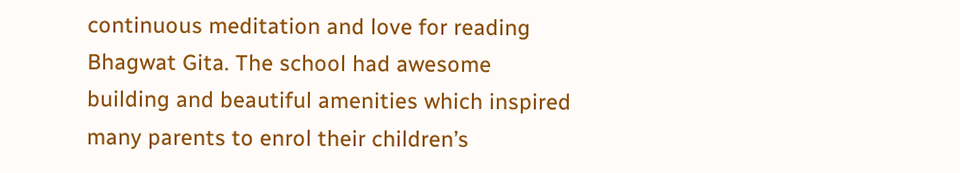continuous meditation and love for reading Bhagwat Gita. The school had awesome building and beautiful amenities which inspired many parents to enrol their children’s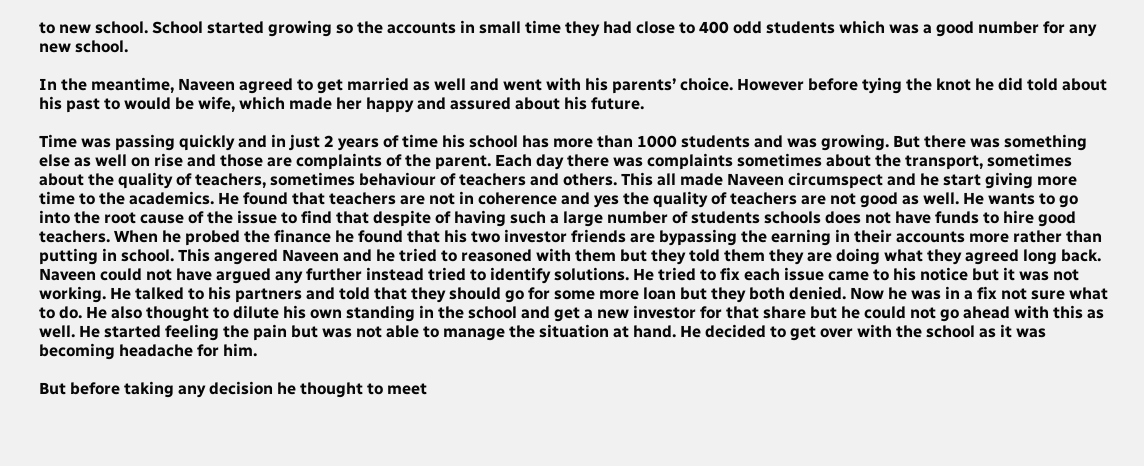to new school. School started growing so the accounts in small time they had close to 400 odd students which was a good number for any new school.

In the meantime, Naveen agreed to get married as well and went with his parents’ choice. However before tying the knot he did told about his past to would be wife, which made her happy and assured about his future.

Time was passing quickly and in just 2 years of time his school has more than 1000 students and was growing. But there was something else as well on rise and those are complaints of the parent. Each day there was complaints sometimes about the transport, sometimes about the quality of teachers, sometimes behaviour of teachers and others. This all made Naveen circumspect and he start giving more time to the academics. He found that teachers are not in coherence and yes the quality of teachers are not good as well. He wants to go into the root cause of the issue to find that despite of having such a large number of students schools does not have funds to hire good teachers. When he probed the finance he found that his two investor friends are bypassing the earning in their accounts more rather than putting in school. This angered Naveen and he tried to reasoned with them but they told them they are doing what they agreed long back. Naveen could not have argued any further instead tried to identify solutions. He tried to fix each issue came to his notice but it was not working. He talked to his partners and told that they should go for some more loan but they both denied. Now he was in a fix not sure what to do. He also thought to dilute his own standing in the school and get a new investor for that share but he could not go ahead with this as well. He started feeling the pain but was not able to manage the situation at hand. He decided to get over with the school as it was becoming headache for him.

But before taking any decision he thought to meet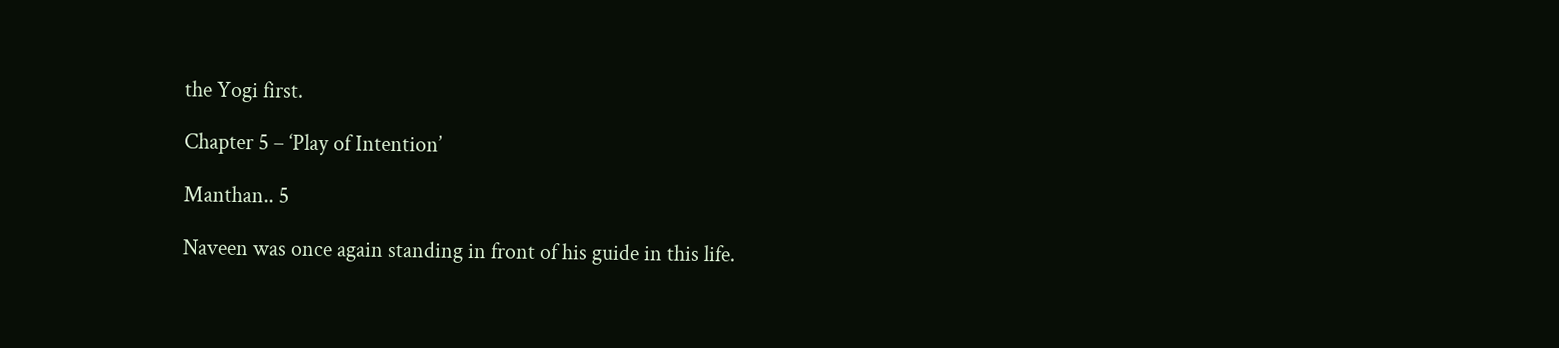the Yogi first.

Chapter 5 – ‘Play of Intention’

Manthan.. 5

Naveen was once again standing in front of his guide in this life.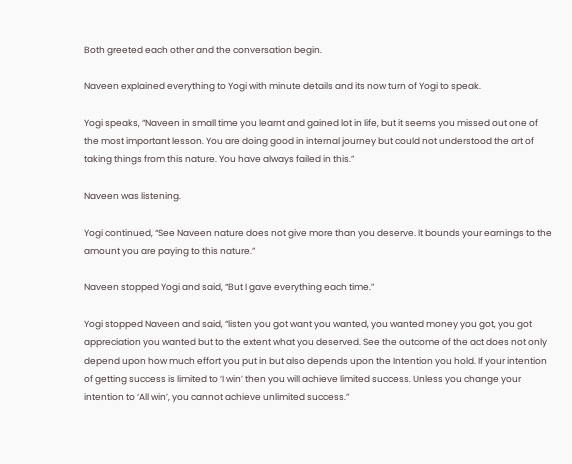Both greeted each other and the conversation begin.

Naveen explained everything to Yogi with minute details and its now turn of Yogi to speak.

Yogi speaks, “Naveen in small time you learnt and gained lot in life, but it seems you missed out one of the most important lesson. You are doing good in internal journey but could not understood the art of taking things from this nature. You have always failed in this.”

Naveen was listening.

Yogi continued, “See Naveen nature does not give more than you deserve. It bounds your earnings to the amount you are paying to this nature.”

Naveen stopped Yogi and said, “But I gave everything each time.”

Yogi stopped Naveen and said, “listen you got want you wanted, you wanted money you got, you got appreciation you wanted but to the extent what you deserved. See the outcome of the act does not only depend upon how much effort you put in but also depends upon the Intention you hold. If your intention of getting success is limited to ‘I win’ then you will achieve limited success. Unless you change your intention to ‘All win’, you cannot achieve unlimited success.”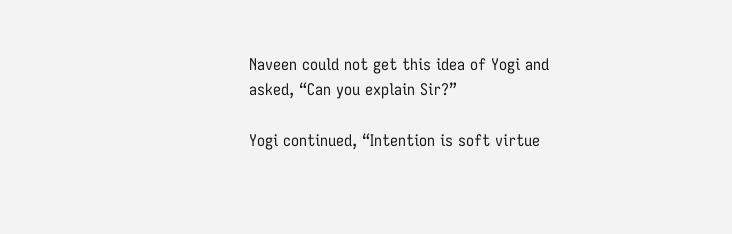Naveen could not get this idea of Yogi and asked, “Can you explain Sir?”

Yogi continued, “Intention is soft virtue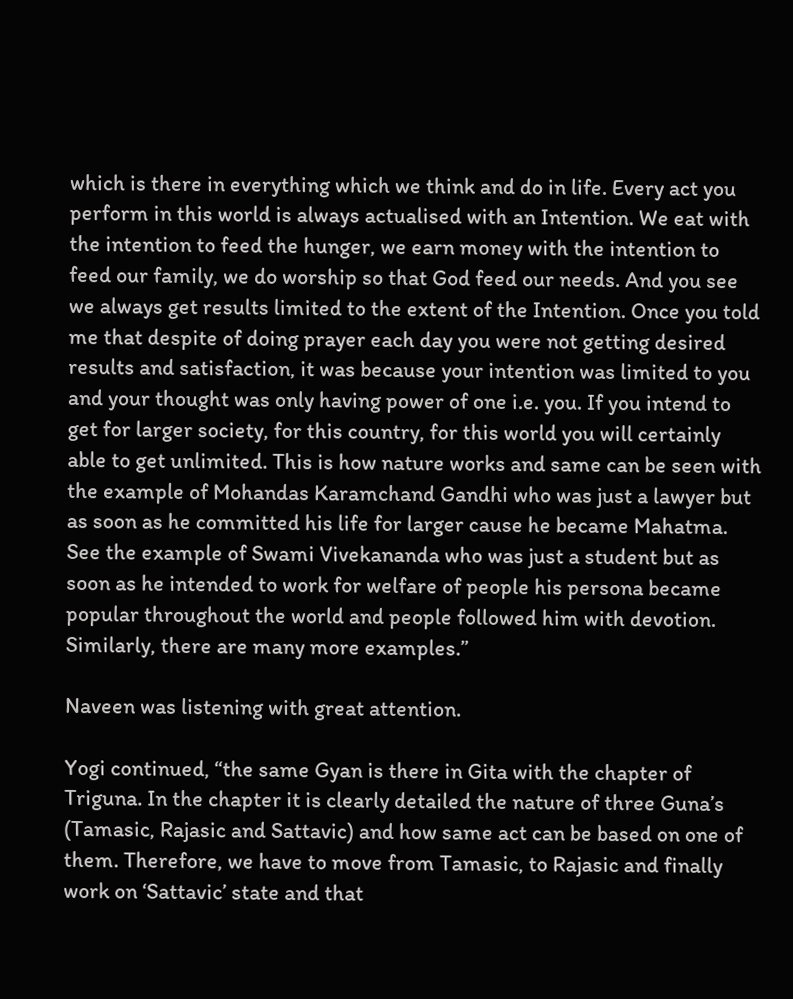which is there in everything which we think and do in life. Every act you perform in this world is always actualised with an Intention. We eat with the intention to feed the hunger, we earn money with the intention to feed our family, we do worship so that God feed our needs. And you see we always get results limited to the extent of the Intention. Once you told me that despite of doing prayer each day you were not getting desired results and satisfaction, it was because your intention was limited to you and your thought was only having power of one i.e. you. If you intend to get for larger society, for this country, for this world you will certainly able to get unlimited. This is how nature works and same can be seen with the example of Mohandas Karamchand Gandhi who was just a lawyer but as soon as he committed his life for larger cause he became Mahatma. See the example of Swami Vivekananda who was just a student but as soon as he intended to work for welfare of people his persona became popular throughout the world and people followed him with devotion. Similarly, there are many more examples.”

Naveen was listening with great attention.

Yogi continued, “the same Gyan is there in Gita with the chapter of Triguna. In the chapter it is clearly detailed the nature of three Guna’s (Tamasic, Rajasic and Sattavic) and how same act can be based on one of them. Therefore, we have to move from Tamasic, to Rajasic and finally work on ‘Sattavic’ state and that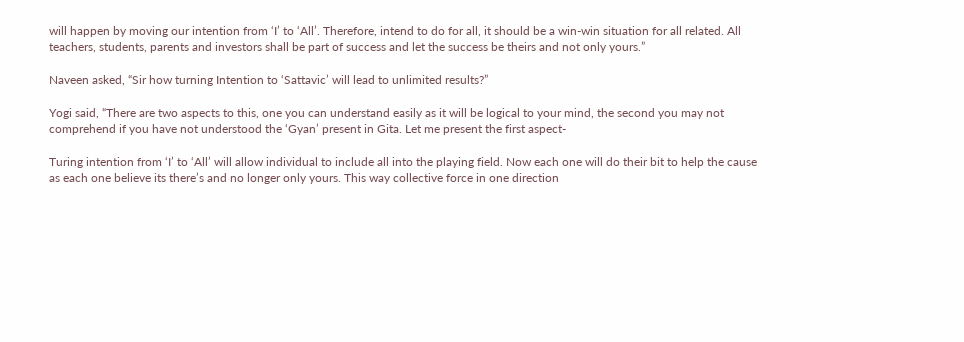will happen by moving our intention from ‘I’ to ‘All’. Therefore, intend to do for all, it should be a win-win situation for all related. All teachers, students, parents and investors shall be part of success and let the success be theirs and not only yours.”

Naveen asked, “Sir how turning Intention to ‘Sattavic’ will lead to unlimited results?”

Yogi said, “There are two aspects to this, one you can understand easily as it will be logical to your mind, the second you may not comprehend if you have not understood the ‘Gyan’ present in Gita. Let me present the first aspect-

Turing intention from ‘I’ to ‘All’ will allow individual to include all into the playing field. Now each one will do their bit to help the cause as each one believe its there’s and no longer only yours. This way collective force in one direction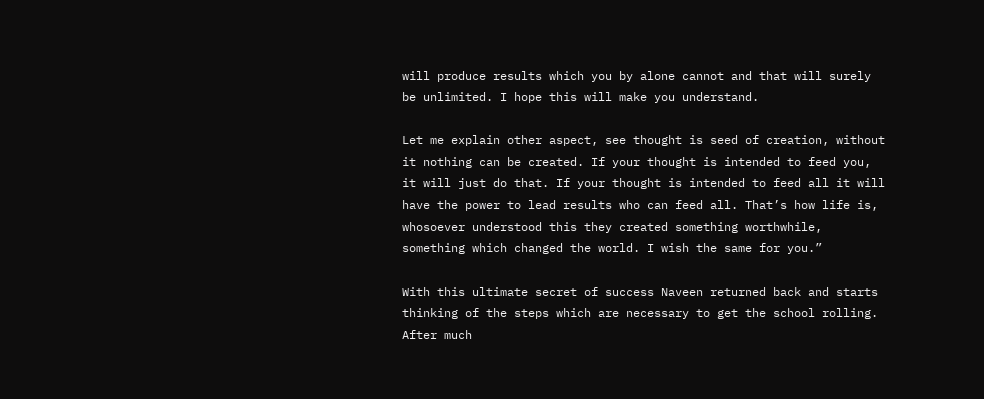will produce results which you by alone cannot and that will surely be unlimited. I hope this will make you understand.

Let me explain other aspect, see thought is seed of creation, without it nothing can be created. If your thought is intended to feed you, it will just do that. If your thought is intended to feed all it will have the power to lead results who can feed all. That’s how life is, whosoever understood this they created something worthwhile, something which changed the world. I wish the same for you.”

With this ultimate secret of success Naveen returned back and starts thinking of the steps which are necessary to get the school rolling. After much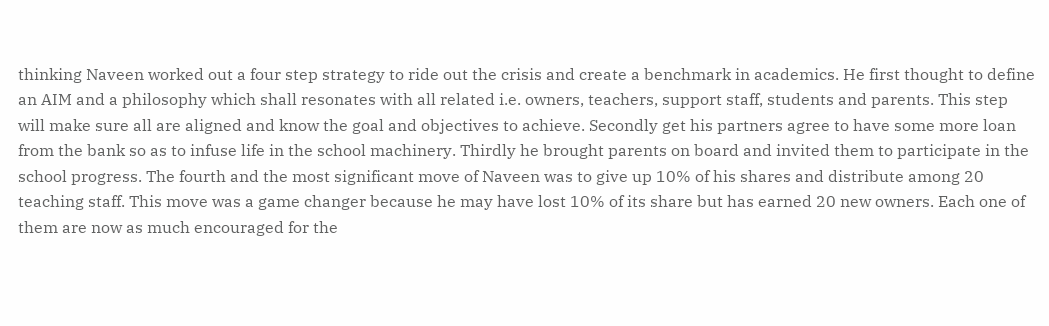thinking Naveen worked out a four step strategy to ride out the crisis and create a benchmark in academics. He first thought to define an AIM and a philosophy which shall resonates with all related i.e. owners, teachers, support staff, students and parents. This step will make sure all are aligned and know the goal and objectives to achieve. Secondly get his partners agree to have some more loan from the bank so as to infuse life in the school machinery. Thirdly he brought parents on board and invited them to participate in the school progress. The fourth and the most significant move of Naveen was to give up 10% of his shares and distribute among 20 teaching staff. This move was a game changer because he may have lost 10% of its share but has earned 20 new owners. Each one of them are now as much encouraged for the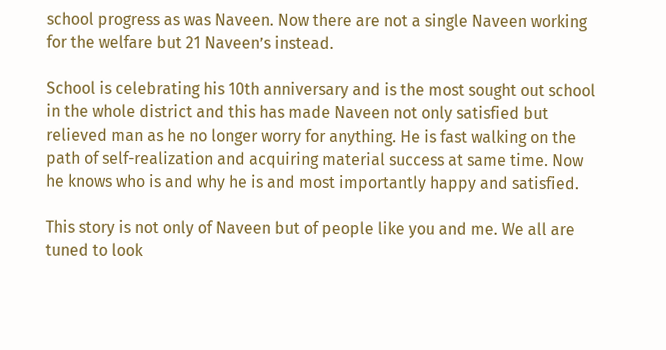school progress as was Naveen. Now there are not a single Naveen working for the welfare but 21 Naveen’s instead.

School is celebrating his 10th anniversary and is the most sought out school in the whole district and this has made Naveen not only satisfied but relieved man as he no longer worry for anything. He is fast walking on the path of self-realization and acquiring material success at same time. Now he knows who is and why he is and most importantly happy and satisfied.

This story is not only of Naveen but of people like you and me. We all are tuned to look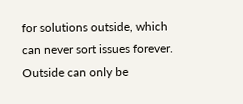for solutions outside, which can never sort issues forever. Outside can only be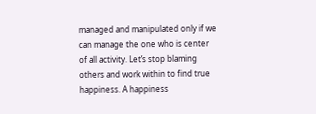managed and manipulated only if we can manage the one who is center of all activity. Let’s stop blaming others and work within to find true happiness. A happiness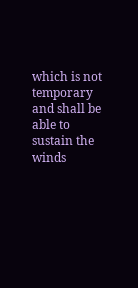which is not temporary and shall be able to sustain the winds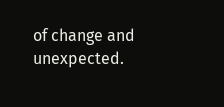of change and unexpected.